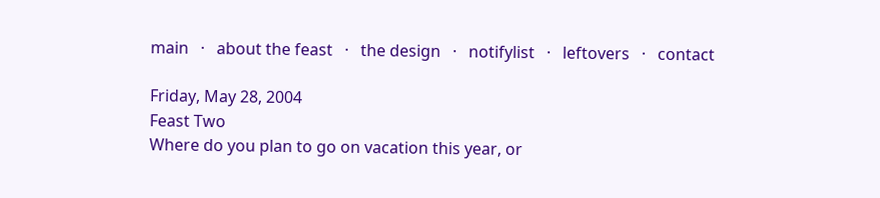main   ·   about the feast   ·   the design   ·   notifylist   ·   leftovers   ·   contact

Friday, May 28, 2004
Feast Two
Where do you plan to go on vacation this year, or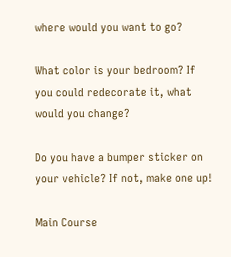where would you want to go?

What color is your bedroom? If you could redecorate it, what would you change?

Do you have a bumper sticker on your vehicle? If not, make one up!

Main Course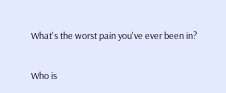What's the worst pain you've ever been in?

Who is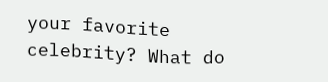your favorite celebrity? What do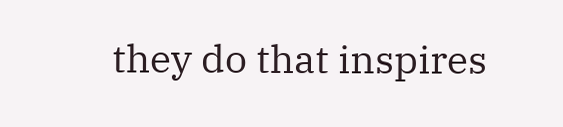they do that inspires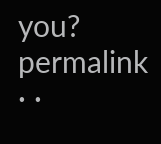you?
permalink · ·